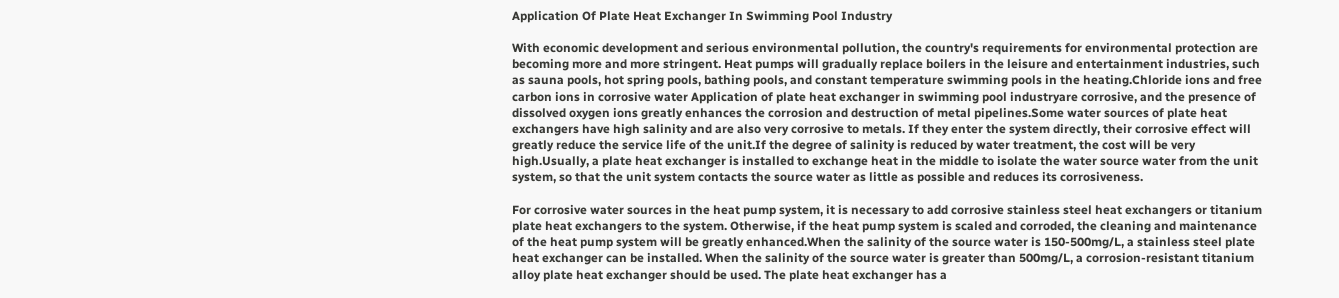Application Of Plate Heat Exchanger In Swimming Pool Industry

With economic development and serious environmental pollution, the country's requirements for environmental protection are becoming more and more stringent. Heat pumps will gradually replace boilers in the leisure and entertainment industries, such as sauna pools, hot spring pools, bathing pools, and constant temperature swimming pools in the heating.Chloride ions and free carbon ions in corrosive water Application of plate heat exchanger in swimming pool industryare corrosive, and the presence of dissolved oxygen ions greatly enhances the corrosion and destruction of metal pipelines.Some water sources of plate heat exchangers have high salinity and are also very corrosive to metals. If they enter the system directly, their corrosive effect will greatly reduce the service life of the unit.If the degree of salinity is reduced by water treatment, the cost will be very high.Usually, a plate heat exchanger is installed to exchange heat in the middle to isolate the water source water from the unit system, so that the unit system contacts the source water as little as possible and reduces its corrosiveness.

For corrosive water sources in the heat pump system, it is necessary to add corrosive stainless steel heat exchangers or titanium plate heat exchangers to the system. Otherwise, if the heat pump system is scaled and corroded, the cleaning and maintenance of the heat pump system will be greatly enhanced.When the salinity of the source water is 150-500mg/L, a stainless steel plate heat exchanger can be installed. When the salinity of the source water is greater than 500mg/L, a corrosion-resistant titanium alloy plate heat exchanger should be used. The plate heat exchanger has a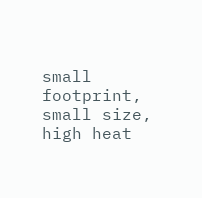small footprint, small size, high heat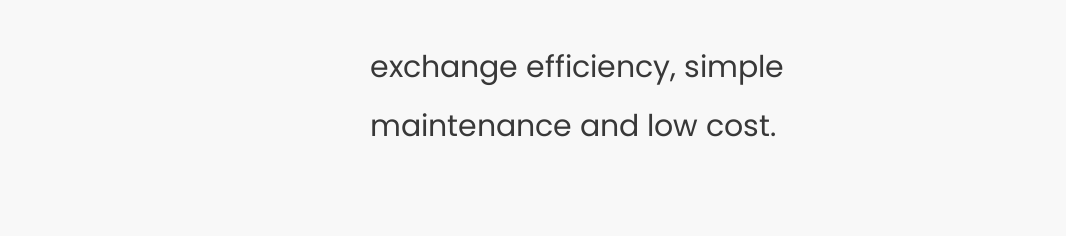exchange efficiency, simple maintenance and low cost.